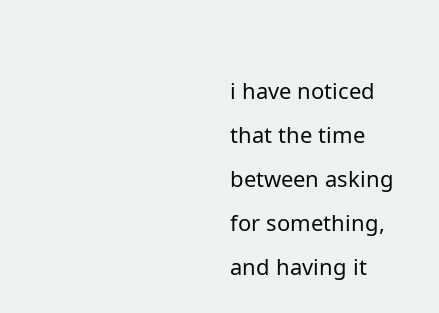i have noticed that the time between asking for something, and having it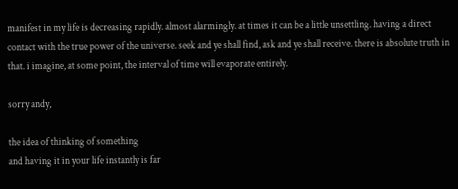manifest in my life is decreasing rapidly. almost alarmingly. at times it can be a little unsettling. having a direct contact with the true power of the universe. seek and ye shall find, ask and ye shall receive. there is absolute truth in that. i imagine, at some point, the interval of time will evaporate entirely.

sorry andy,

the idea of thinking of something
and having it in your life instantly is far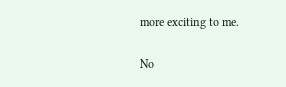more exciting to me.

No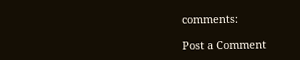comments:

Post a Comment